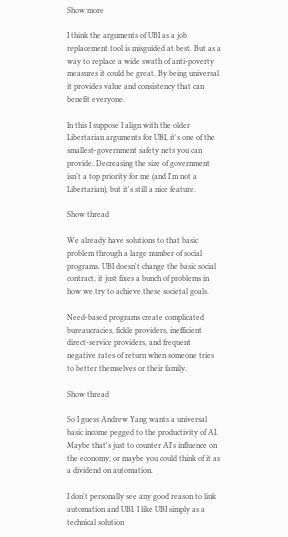Show more

I think the arguments of UBI as a job replacement tool is misguided at best. But as a way to replace a wide swath of anti-poverty measures it could be great. By being universal it provides value and consistency that can benefit everyone.

In this I suppose I align with the older Libertarian arguments for UBI, it's one of the smallest-government safety nets you can provide. Decreasing the size of government isn't a top priority for me (and I'm not a Libertarian), but it's still a nice feature.

Show thread

We already have solutions to that basic problem through a large number of social programs. UBI doesn't change the basic social contract, it just fixes a bunch of problems in how we try to achieve these societal goals.

Need-based programs create complicated bureaucracies, fickle providers, inefficient direct-service providers, and frequent negative rates of return when someone tries to better themselves or their family.

Show thread

So I guess Andrew Yang wants a universal basic income pegged to the productivity of AI. Maybe that's just to counter AI's influence on the economy, or maybe you could think of it as a dividend on automation.

I don't personally see any good reason to link automation and UBI. I like UBI simply as a technical solution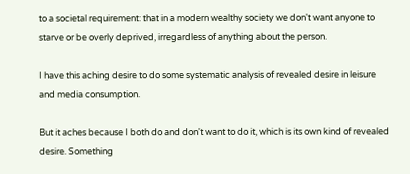to a societal requirement: that in a modern wealthy society we don't want anyone to starve or be overly deprived, irregardless of anything about the person.

I have this aching desire to do some systematic analysis of revealed desire in leisure and media consumption.

But it aches because I both do and don't want to do it, which is its own kind of revealed desire. Something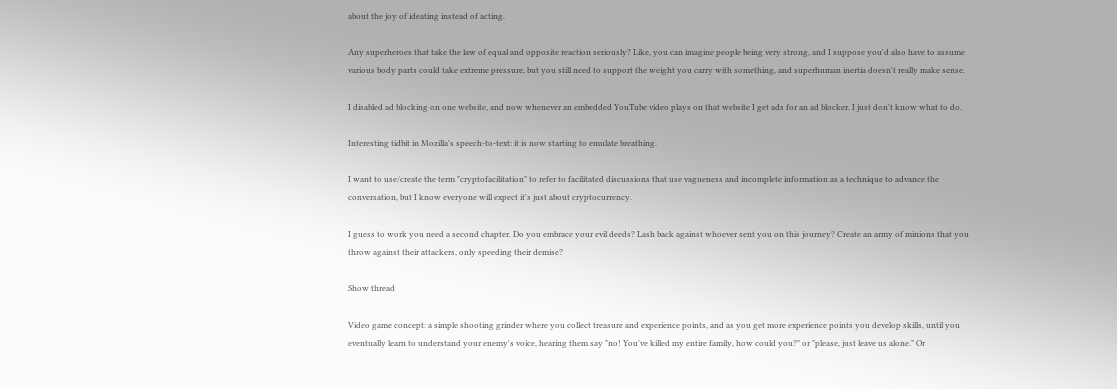about the joy of ideating instead of acting.

Any superheroes that take the law of equal and opposite reaction seriously? Like, you can imagine people being very strong, and I suppose you'd also have to assume various body parts could take extreme pressure, but you still need to support the weight you carry with something, and superhuman inertia doesn't really make sense.

I disabled ad blocking on one website, and now whenever an embedded YouTube video plays on that website I get ads for an ad blocker. I just don't know what to do.

Interesting tidbit in Mozilla's speech-to-text: it is now starting to emulate breathing.

I want to use/create the term "cryptofacilitation" to refer to facilitated discussions that use vagueness and incomplete information as a technique to advance the conversation, but I know everyone will expect it's just about cryptocurrency.

I guess to work you need a second chapter. Do you embrace your evil deeds? Lash back against whoever sent you on this journey? Create an army of minions that you throw against their attackers, only speeding their demise?

Show thread

Video game concept: a simple shooting grinder where you collect treasure and experience points, and as you get more experience points you develop skills, until you eventually learn to understand your enemy's voice, hearing them say "no! You've killed my entire family, how could you?" or "please, just leave us alone." Or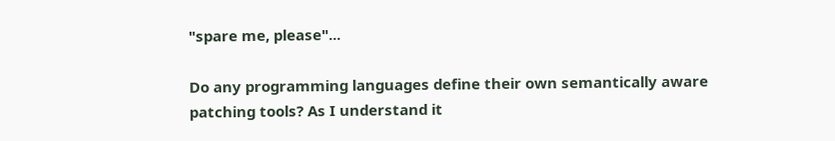"spare me, please"...

Do any programming languages define their own semantically aware patching tools? As I understand it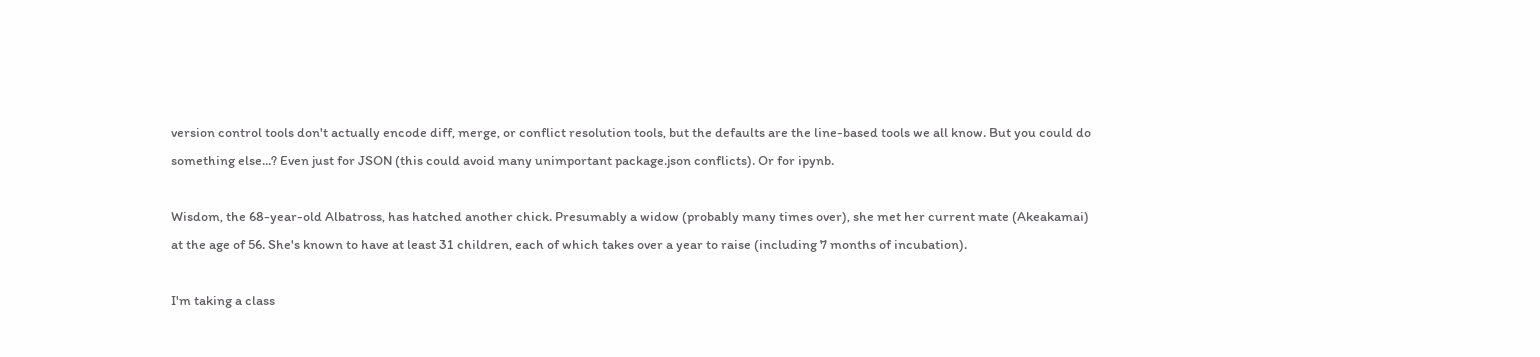version control tools don't actually encode diff, merge, or conflict resolution tools, but the defaults are the line-based tools we all know. But you could do something else...? Even just for JSON (this could avoid many unimportant package.json conflicts). Or for ipynb.

Wisdom, the 68-year-old Albatross, has hatched another chick. Presumably a widow (probably many times over), she met her current mate (Akeakamai) at the age of 56. She's known to have at least 31 children, each of which takes over a year to raise (including 7 months of incubation).

I'm taking a class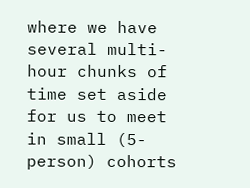where we have several multi-hour chunks of time set aside for us to meet in small (5-person) cohorts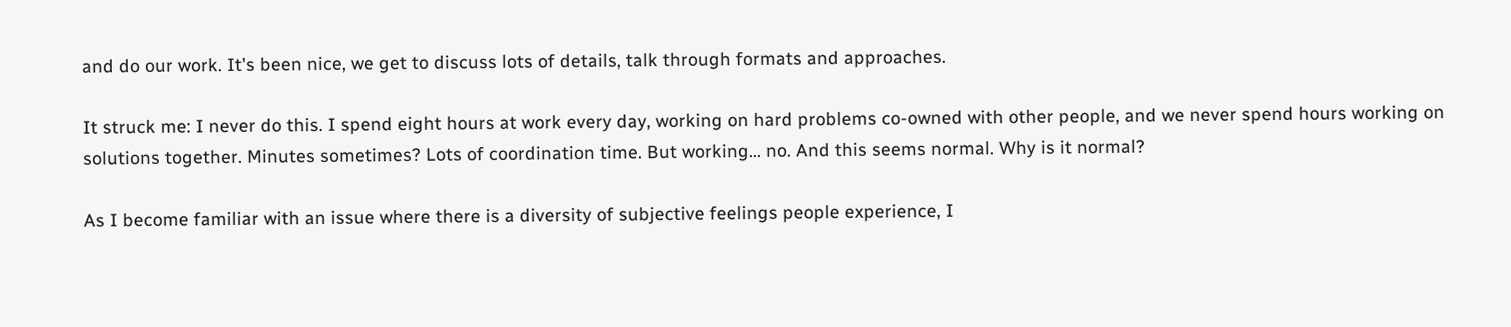and do our work. It's been nice, we get to discuss lots of details, talk through formats and approaches.

It struck me: I never do this. I spend eight hours at work every day, working on hard problems co-owned with other people, and we never spend hours working on solutions together. Minutes sometimes? Lots of coordination time. But working... no. And this seems normal. Why is it normal?

As I become familiar with an issue where there is a diversity of subjective feelings people experience, I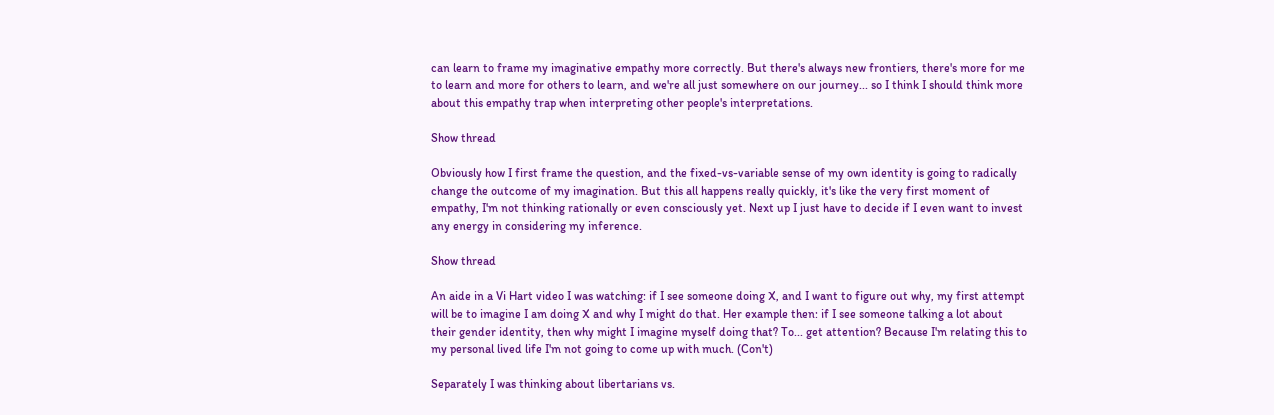can learn to frame my imaginative empathy more correctly. But there's always new frontiers, there's more for me to learn and more for others to learn, and we're all just somewhere on our journey... so I think I should think more about this empathy trap when interpreting other people's interpretations.

Show thread

Obviously how I first frame the question, and the fixed-vs-variable sense of my own identity is going to radically change the outcome of my imagination. But this all happens really quickly, it's like the very first moment of empathy, I'm not thinking rationally or even consciously yet. Next up I just have to decide if I even want to invest any energy in considering my inference.

Show thread

An aide in a Vi Hart video I was watching: if I see someone doing X, and I want to figure out why, my first attempt will be to imagine I am doing X and why I might do that. Her example then: if I see someone talking a lot about their gender identity, then why might I imagine myself doing that? To... get attention? Because I'm relating this to my personal lived life I'm not going to come up with much. (Con't)

Separately I was thinking about libertarians vs.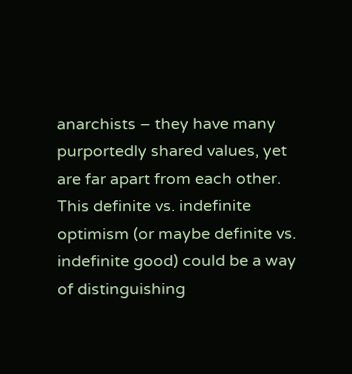anarchists – they have many purportedly shared values, yet are far apart from each other. This definite vs. indefinite optimism (or maybe definite vs. indefinite good) could be a way of distinguishing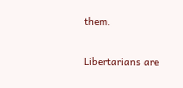them.

Libertarians are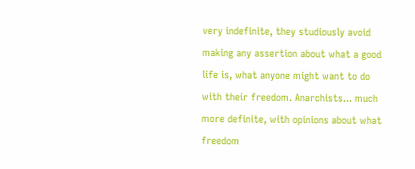very indefinite, they studiously avoid making any assertion about what a good life is, what anyone might want to do with their freedom. Anarchists... much more definite, with opinions about what freedom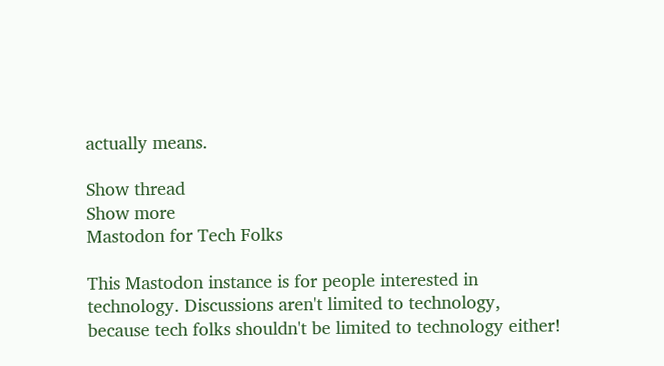actually means.

Show thread
Show more
Mastodon for Tech Folks

This Mastodon instance is for people interested in technology. Discussions aren't limited to technology, because tech folks shouldn't be limited to technology either!